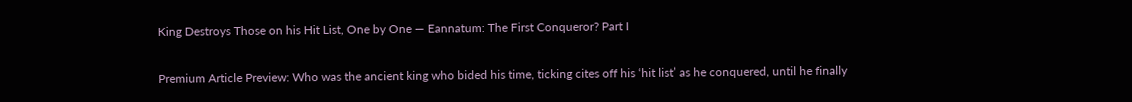King Destroys Those on his Hit List, One by One — Eannatum: The First Conqueror? Part I

Premium Article Preview: Who was the ancient king who bided his time, ticking cites off his ‘hit list’ as he conquered, until he finally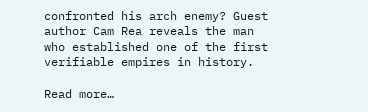confronted his arch enemy? Guest author Cam Rea reveals the man who established one of the first verifiable empires in history.

Read more…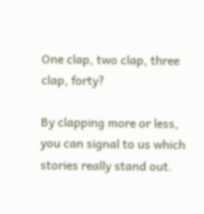One clap, two clap, three clap, forty?

By clapping more or less, you can signal to us which stories really stand out.